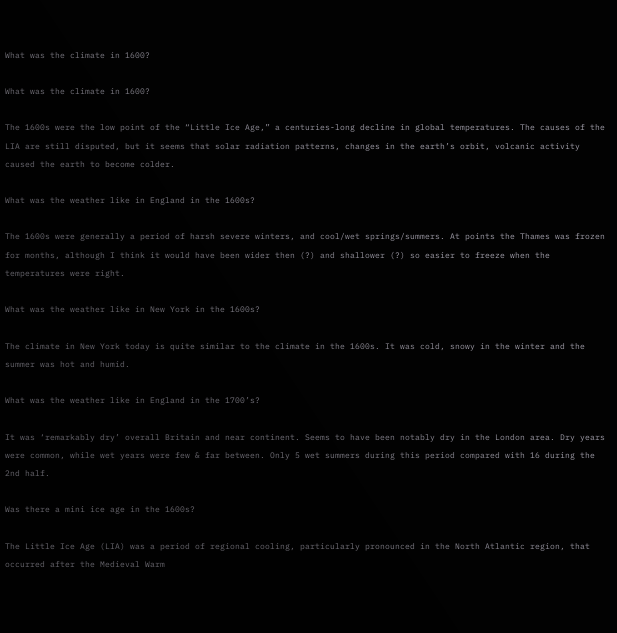What was the climate in 1600?

What was the climate in 1600?

The 1600s were the low point of the “Little Ice Age,” a centuries-long decline in global temperatures. The causes of the LIA are still disputed, but it seems that solar radiation patterns, changes in the earth’s orbit, volcanic activity caused the earth to become colder.

What was the weather like in England in the 1600s?

The 1600s were generally a period of harsh severe winters, and cool/wet springs/summers. At points the Thames was frozen for months, although I think it would have been wider then (?) and shallower (?) so easier to freeze when the temperatures were right.

What was the weather like in New York in the 1600s?

The climate in New York today is quite similar to the climate in the 1600s. It was cold, snowy in the winter and the summer was hot and humid.

What was the weather like in England in the 1700’s?

It was ‘remarkably dry’ overall Britain and near continent. Seems to have been notably dry in the London area. Dry years were common, while wet years were few & far between. Only 5 wet summers during this period compared with 16 during the 2nd half.

Was there a mini ice age in the 1600s?

The Little Ice Age (LIA) was a period of regional cooling, particularly pronounced in the North Atlantic region, that occurred after the Medieval Warm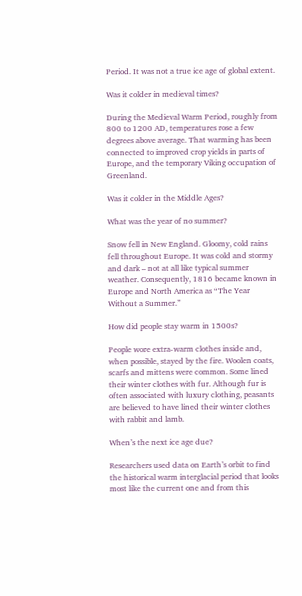Period. It was not a true ice age of global extent.

Was it colder in medieval times?

During the Medieval Warm Period, roughly from 800 to 1200 AD, temperatures rose a few degrees above average. That warming has been connected to improved crop yields in parts of Europe, and the temporary Viking occupation of Greenland.

Was it colder in the Middle Ages?

What was the year of no summer?

Snow fell in New England. Gloomy, cold rains fell throughout Europe. It was cold and stormy and dark – not at all like typical summer weather. Consequently, 1816 became known in Europe and North America as “The Year Without a Summer.”

How did people stay warm in 1500s?

People wore extra-warm clothes inside and, when possible, stayed by the fire. Woolen coats, scarfs and mittens were common. Some lined their winter clothes with fur. Although fur is often associated with luxury clothing, peasants are believed to have lined their winter clothes with rabbit and lamb.

When’s the next ice age due?

Researchers used data on Earth’s orbit to find the historical warm interglacial period that looks most like the current one and from this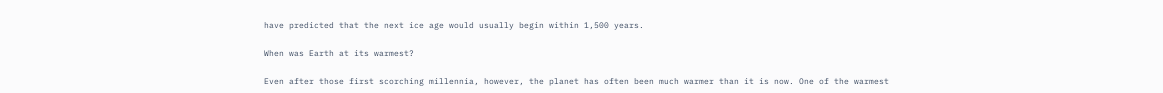have predicted that the next ice age would usually begin within 1,500 years.

When was Earth at its warmest?

Even after those first scorching millennia, however, the planet has often been much warmer than it is now. One of the warmest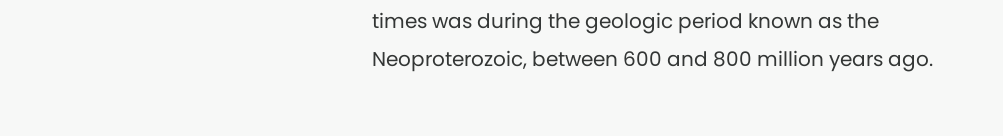times was during the geologic period known as the Neoproterozoic, between 600 and 800 million years ago.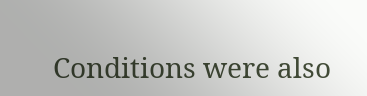Conditions were also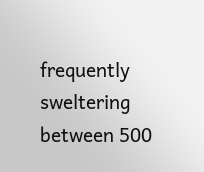frequently sweltering between 500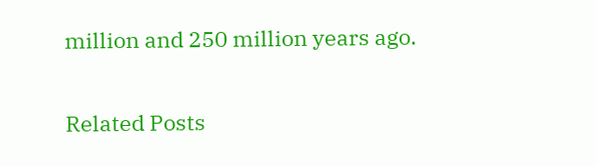million and 250 million years ago.

Related Posts